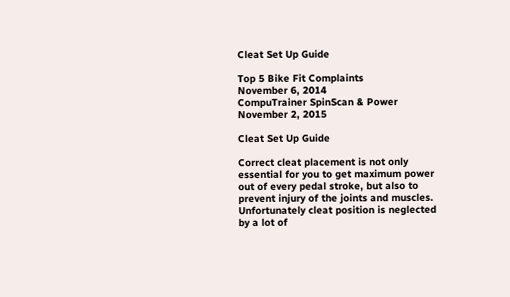Cleat Set Up Guide

Top 5 Bike Fit Complaints
November 6, 2014
CompuTrainer SpinScan & Power
November 2, 2015

Cleat Set Up Guide

Correct cleat placement is not only essential for you to get maximum power out of every pedal stroke, but also to prevent injury of the joints and muscles. Unfortunately cleat position is neglected by a lot of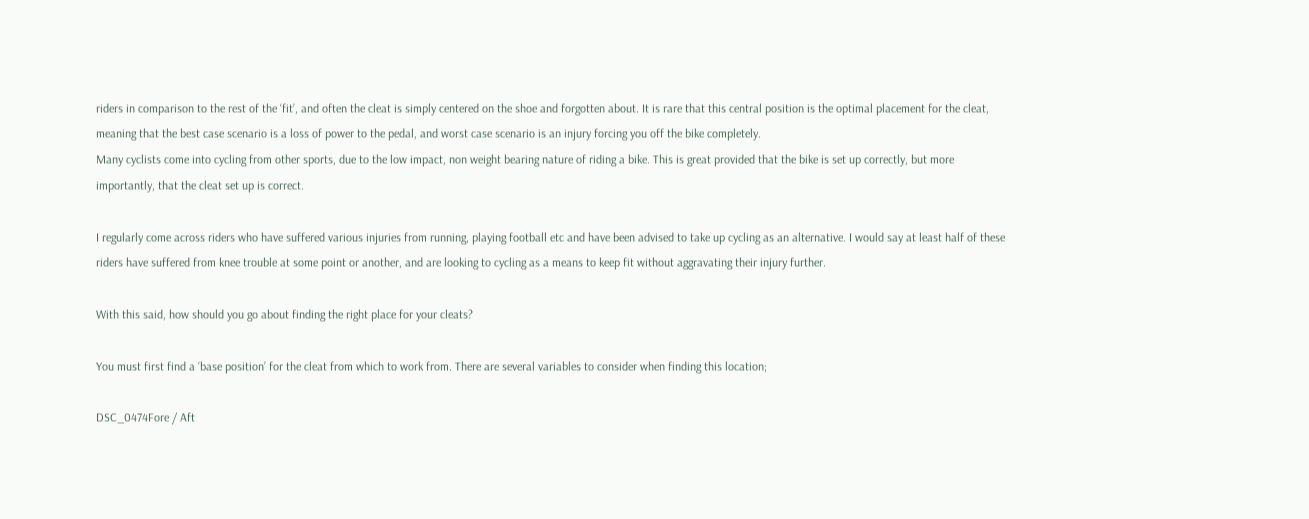riders in comparison to the rest of the ‘fit’, and often the cleat is simply centered on the shoe and forgotten about. It is rare that this central position is the optimal placement for the cleat, meaning that the best case scenario is a loss of power to the pedal, and worst case scenario is an injury forcing you off the bike completely.
Many cyclists come into cycling from other sports, due to the low impact, non weight bearing nature of riding a bike. This is great provided that the bike is set up correctly, but more importantly, that the cleat set up is correct.

I regularly come across riders who have suffered various injuries from running, playing football etc and have been advised to take up cycling as an alternative. I would say at least half of these riders have suffered from knee trouble at some point or another, and are looking to cycling as a means to keep fit without aggravating their injury further.

With this said, how should you go about finding the right place for your cleats?

You must first find a ‘base position’ for the cleat from which to work from. There are several variables to consider when finding this location;

DSC_0474Fore / Aft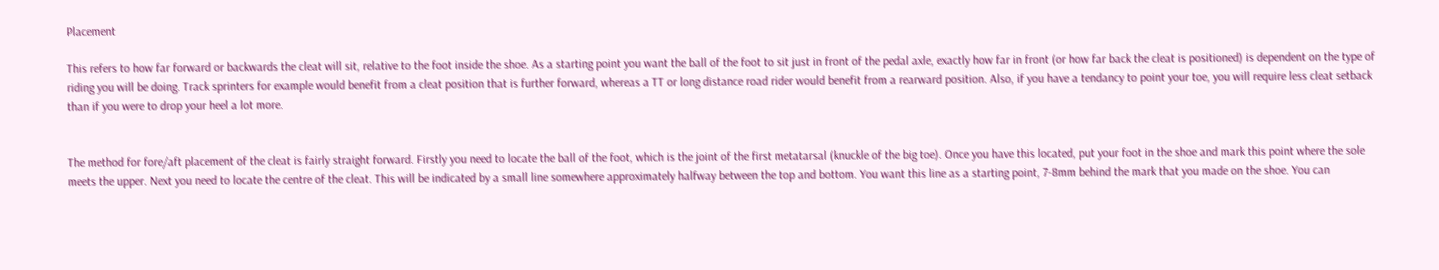Placement

This refers to how far forward or backwards the cleat will sit, relative to the foot inside the shoe. As a starting point you want the ball of the foot to sit just in front of the pedal axle, exactly how far in front (or how far back the cleat is positioned) is dependent on the type of riding you will be doing. Track sprinters for example would benefit from a cleat position that is further forward, whereas a TT or long distance road rider would benefit from a rearward position. Also, if you have a tendancy to point your toe, you will require less cleat setback than if you were to drop your heel a lot more.


The method for fore/aft placement of the cleat is fairly straight forward. Firstly you need to locate the ball of the foot, which is the joint of the first metatarsal (knuckle of the big toe). Once you have this located, put your foot in the shoe and mark this point where the sole meets the upper. Next you need to locate the centre of the cleat. This will be indicated by a small line somewhere approximately halfway between the top and bottom. You want this line as a starting point, 7-8mm behind the mark that you made on the shoe. You can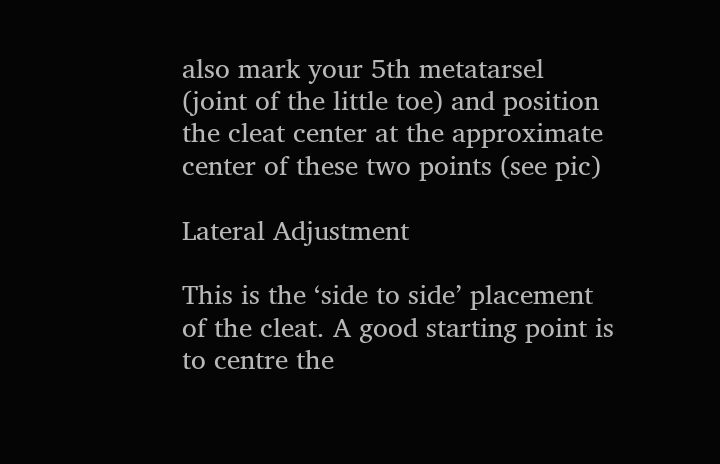also mark your 5th metatarsel (joint of the little toe) and position the cleat center at the approximate center of these two points (see pic)

Lateral Adjustment

This is the ‘side to side’ placement of the cleat. A good starting point is to centre the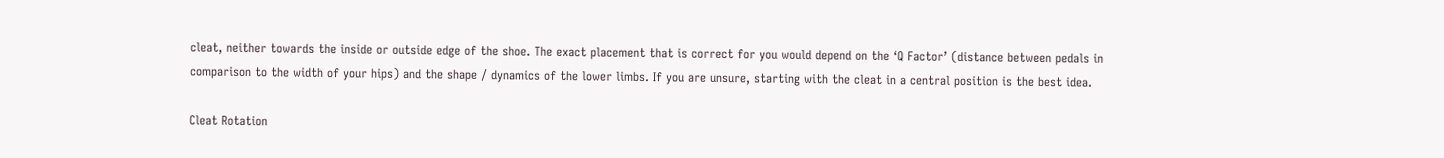cleat, neither towards the inside or outside edge of the shoe. The exact placement that is correct for you would depend on the ‘Q Factor’ (distance between pedals in comparison to the width of your hips) and the shape / dynamics of the lower limbs. If you are unsure, starting with the cleat in a central position is the best idea.

Cleat Rotation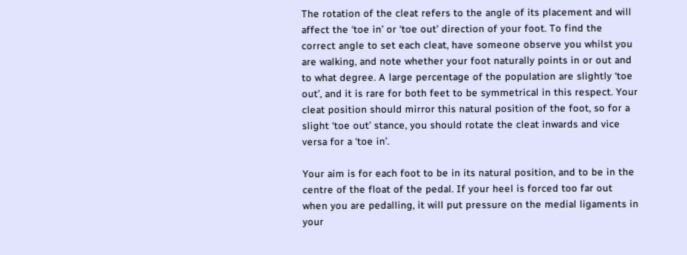The rotation of the cleat refers to the angle of its placement and will affect the ‘toe in’ or ‘toe out’ direction of your foot. To find the correct angle to set each cleat, have someone observe you whilst you are walking, and note whether your foot naturally points in or out and to what degree. A large percentage of the population are slightly ‘toe out’, and it is rare for both feet to be symmetrical in this respect. Your cleat position should mirror this natural position of the foot, so for a slight ‘toe out’ stance, you should rotate the cleat inwards and vice versa for a ‘toe in’.

Your aim is for each foot to be in its natural position, and to be in the centre of the float of the pedal. If your heel is forced too far out when you are pedalling, it will put pressure on the medial ligaments in your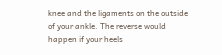knee and the ligaments on the outside of your ankle. The reverse would happen if your heels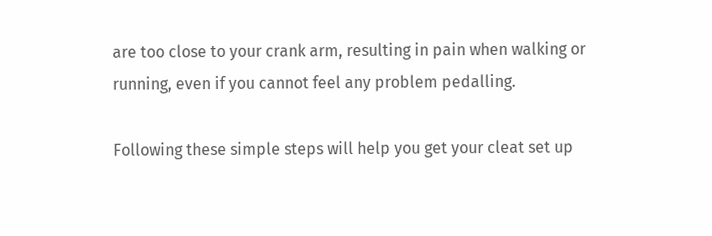are too close to your crank arm, resulting in pain when walking or running, even if you cannot feel any problem pedalling.

Following these simple steps will help you get your cleat set up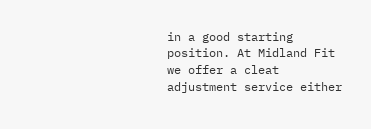in a good starting position. At Midland Fit we offer a cleat adjustment service either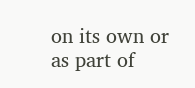on its own or as part of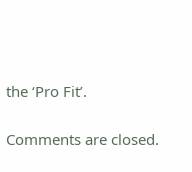the ‘Pro Fit’.

Comments are closed.